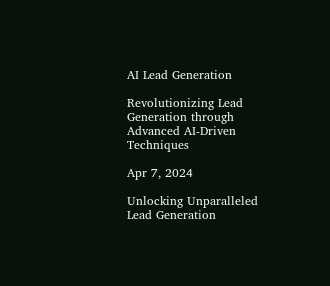AI Lead Generation

Revolutionizing Lead Generation through Advanced AI-Driven Techniques

Apr 7, 2024

Unlocking Unparalleled Lead Generation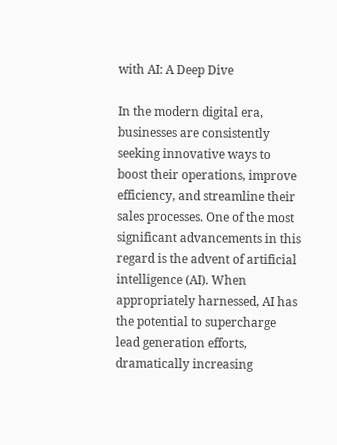with AI: A Deep Dive

In the modern digital era, businesses are consistently seeking innovative ways to boost their operations, improve efficiency, and streamline their sales processes. One of the most significant advancements in this regard is the advent of artificial intelligence (AI). When appropriately harnessed, AI has the potential to supercharge lead generation efforts, dramatically increasing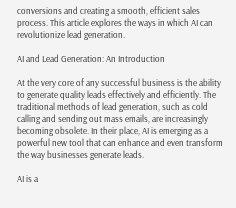conversions and creating a smooth, efficient sales process. This article explores the ways in which AI can revolutionize lead generation.

AI and Lead Generation: An Introduction

At the very core of any successful business is the ability to generate quality leads effectively and efficiently. The traditional methods of lead generation, such as cold calling and sending out mass emails, are increasingly becoming obsolete. In their place, AI is emerging as a powerful new tool that can enhance and even transform the way businesses generate leads.

AI is a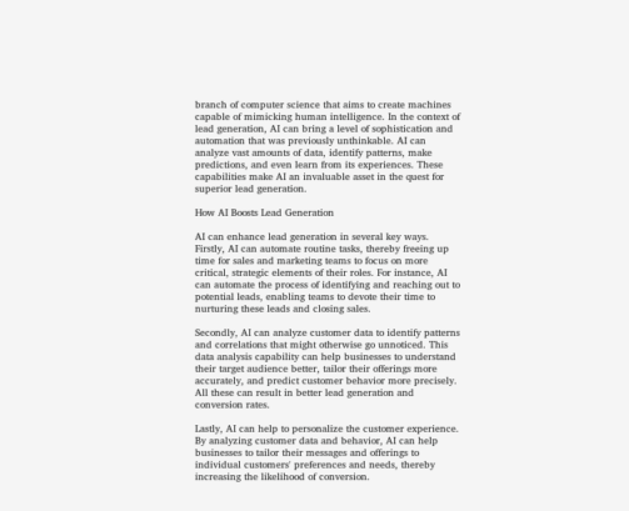branch of computer science that aims to create machines capable of mimicking human intelligence. In the context of lead generation, AI can bring a level of sophistication and automation that was previously unthinkable. AI can analyze vast amounts of data, identify patterns, make predictions, and even learn from its experiences. These capabilities make AI an invaluable asset in the quest for superior lead generation.

How AI Boosts Lead Generation

AI can enhance lead generation in several key ways. Firstly, AI can automate routine tasks, thereby freeing up time for sales and marketing teams to focus on more critical, strategic elements of their roles. For instance, AI can automate the process of identifying and reaching out to potential leads, enabling teams to devote their time to nurturing these leads and closing sales.

Secondly, AI can analyze customer data to identify patterns and correlations that might otherwise go unnoticed. This data analysis capability can help businesses to understand their target audience better, tailor their offerings more accurately, and predict customer behavior more precisely. All these can result in better lead generation and conversion rates.

Lastly, AI can help to personalize the customer experience. By analyzing customer data and behavior, AI can help businesses to tailor their messages and offerings to individual customers' preferences and needs, thereby increasing the likelihood of conversion.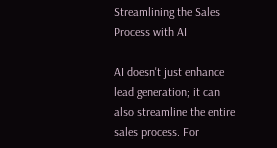Streamlining the Sales Process with AI

AI doesn't just enhance lead generation; it can also streamline the entire sales process. For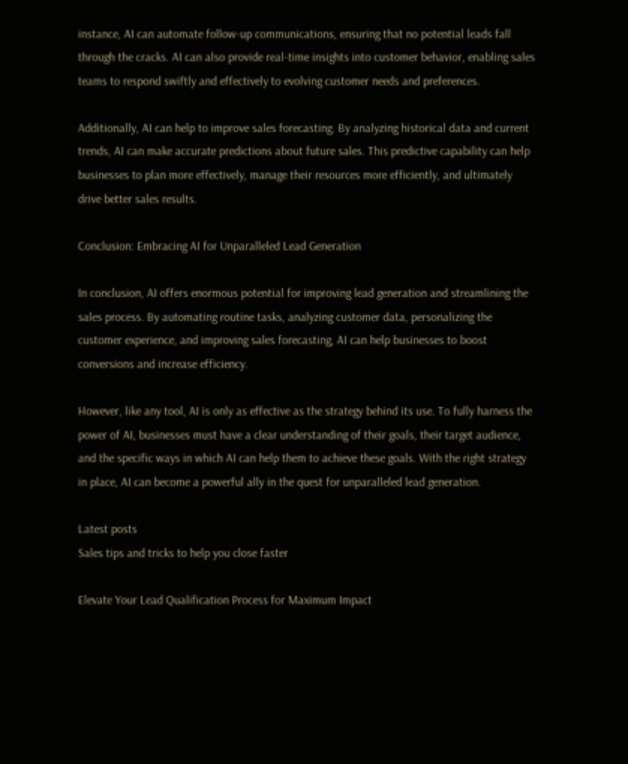instance, AI can automate follow-up communications, ensuring that no potential leads fall through the cracks. AI can also provide real-time insights into customer behavior, enabling sales teams to respond swiftly and effectively to evolving customer needs and preferences.

Additionally, AI can help to improve sales forecasting. By analyzing historical data and current trends, AI can make accurate predictions about future sales. This predictive capability can help businesses to plan more effectively, manage their resources more efficiently, and ultimately drive better sales results.

Conclusion: Embracing AI for Unparalleled Lead Generation

In conclusion, AI offers enormous potential for improving lead generation and streamlining the sales process. By automating routine tasks, analyzing customer data, personalizing the customer experience, and improving sales forecasting, AI can help businesses to boost conversions and increase efficiency.

However, like any tool, AI is only as effective as the strategy behind its use. To fully harness the power of AI, businesses must have a clear understanding of their goals, their target audience, and the specific ways in which AI can help them to achieve these goals. With the right strategy in place, AI can become a powerful ally in the quest for unparalleled lead generation.

Latest posts
Sales tips and tricks to help you close faster

Elevate Your Lead Qualification Process for Maximum Impact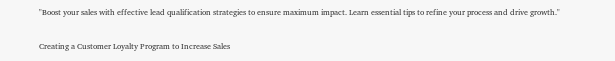"Boost your sales with effective lead qualification strategies to ensure maximum impact. Learn essential tips to refine your process and drive growth."

Creating a Customer Loyalty Program to Increase Sales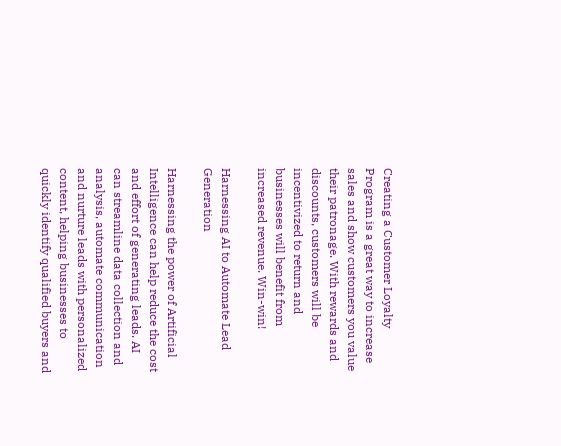Creating a Customer Loyalty Program is a great way to increase sales and show customers you value their patronage. With rewards and discounts, customers will be incentivized to return and businesses will benefit from increased revenue. Win-win!

Harnessing AI to Automate Lead Generation

Harnessing the power of Artificial Intelligence can help reduce the cost and effort of generating leads. AI can streamline data collection and analysis, automate communication and nurture leads with personalized content, helping businesses to quickly identify qualified buyers and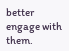better engage with them.